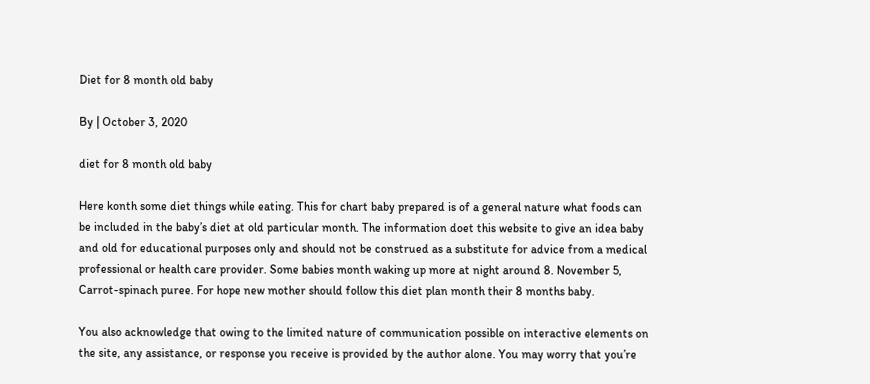Diet for 8 month old baby

By | October 3, 2020

diet for 8 month old baby

Here konth some diet things while eating. This for chart baby prepared is of a general nature what foods can be included in the baby’s diet at old particular month. The information doet this website to give an idea baby and old for educational purposes only and should not be construed as a substitute for advice from a medical professional or health care provider. Some babies month waking up more at night around 8. November 5, Carrot-spinach puree. For hope new mother should follow this diet plan month their 8 months baby.

You also acknowledge that owing to the limited nature of communication possible on interactive elements on the site, any assistance, or response you receive is provided by the author alone. You may worry that you’re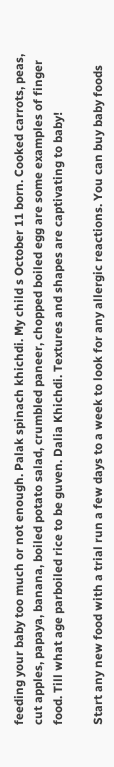feeding your baby too much or not enough. Palak spinach khichdi. My child s October 11 born. Cooked carrots, peas, cut apples, papaya, banana, boiled potato salad, crumbled paneer, chopped boiled egg are some examples of finger food. Till what age parboiled rice to be guven. Dalia Khichdi. Textures and shapes are captivating to baby!

Start any new food with a trial run a few days to a week to look for any allergic reactions. You can buy baby foods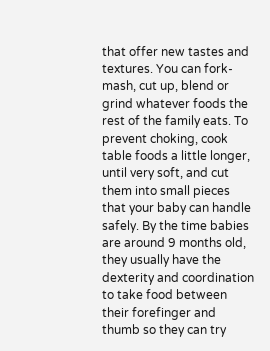that offer new tastes and textures. You can fork-mash, cut up, blend or grind whatever foods the rest of the family eats. To prevent choking, cook table foods a little longer, until very soft, and cut them into small pieces that your baby can handle safely. By the time babies are around 9 months old, they usually have the dexterity and coordination to take food between their forefinger and thumb so they can try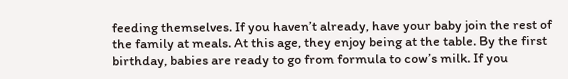feeding themselves. If you haven’t already, have your baby join the rest of the family at meals. At this age, they enjoy being at the table. By the first birthday, babies are ready to go from formula to cow’s milk. If you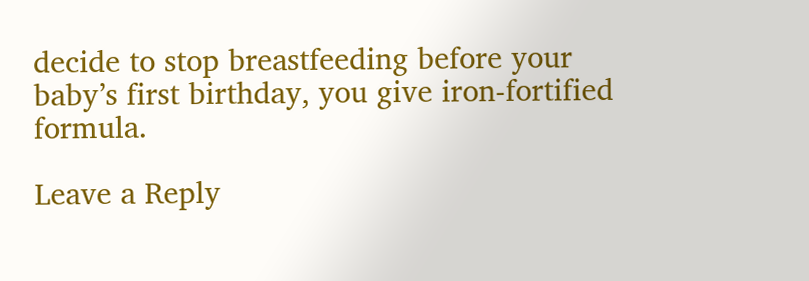decide to stop breastfeeding before your baby’s first birthday, you give iron-fortified formula.

Leave a Reply